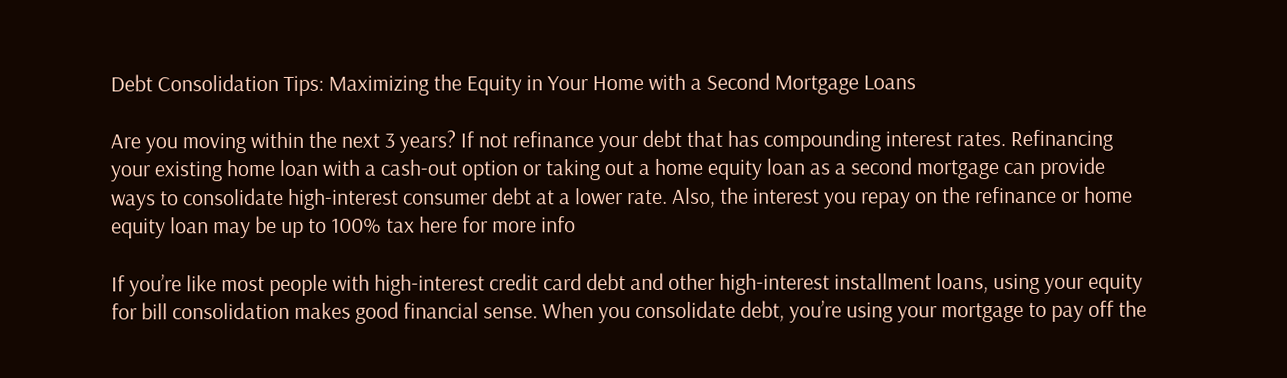Debt Consolidation Tips: Maximizing the Equity in Your Home with a Second Mortgage Loans

Are you moving within the next 3 years? If not refinance your debt that has compounding interest rates. Refinancing your existing home loan with a cash-out option or taking out a home equity loan as a second mortgage can provide ways to consolidate high-interest consumer debt at a lower rate. Also, the interest you repay on the refinance or home equity loan may be up to 100% tax here for more info

If you’re like most people with high-interest credit card debt and other high-interest installment loans, using your equity for bill consolidation makes good financial sense. When you consolidate debt, you’re using your mortgage to pay off the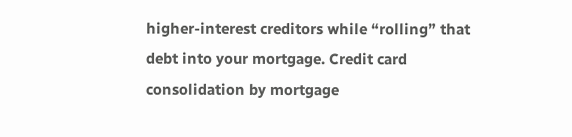higher-interest creditors while “rolling” that debt into your mortgage. Credit card consolidation by mortgage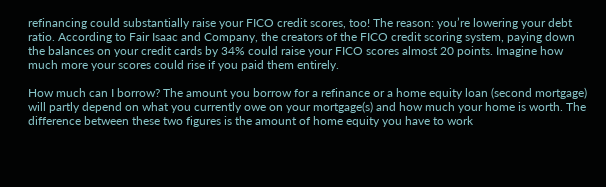refinancing could substantially raise your FICO credit scores, too! The reason: you’re lowering your debt ratio. According to Fair Isaac and Company, the creators of the FICO credit scoring system, paying down the balances on your credit cards by 34% could raise your FICO scores almost 20 points. Imagine how much more your scores could rise if you paid them entirely.

How much can I borrow? The amount you borrow for a refinance or a home equity loan (second mortgage) will partly depend on what you currently owe on your mortgage(s) and how much your home is worth. The difference between these two figures is the amount of home equity you have to work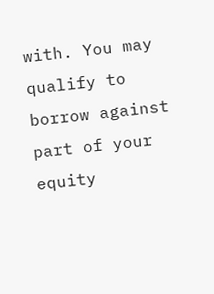with. You may qualify to borrow against part of your equity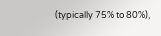(typically 75% to 80%),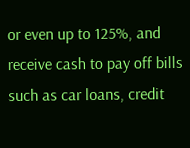or even up to 125%, and receive cash to pay off bills such as car loans, credit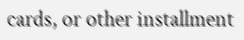cards, or other installment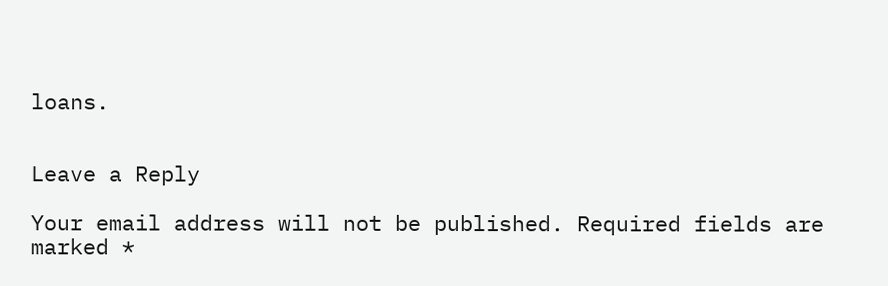loans.


Leave a Reply

Your email address will not be published. Required fields are marked *